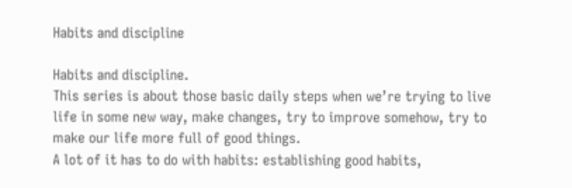Habits and discipline

Habits and discipline.
This series is about those basic daily steps when we’re trying to live life in some new way, make changes, try to improve somehow, try to make our life more full of good things.
A lot of it has to do with habits: establishing good habits,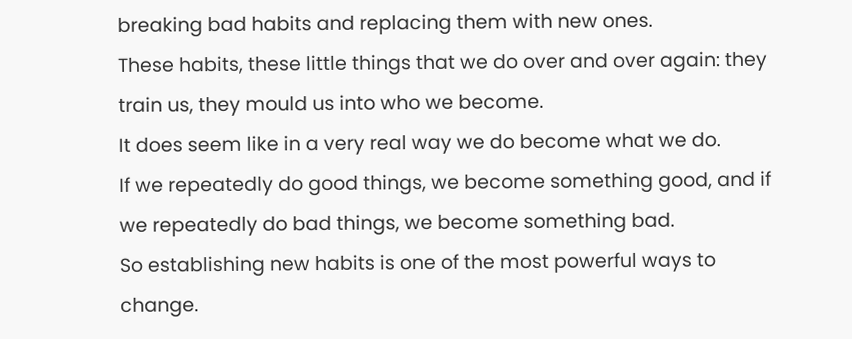breaking bad habits and replacing them with new ones.
These habits, these little things that we do over and over again: they train us, they mould us into who we become.
It does seem like in a very real way we do become what we do.
If we repeatedly do good things, we become something good, and if we repeatedly do bad things, we become something bad.
So establishing new habits is one of the most powerful ways to change.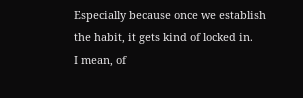Especially because once we establish the habit, it gets kind of locked in.
I mean, of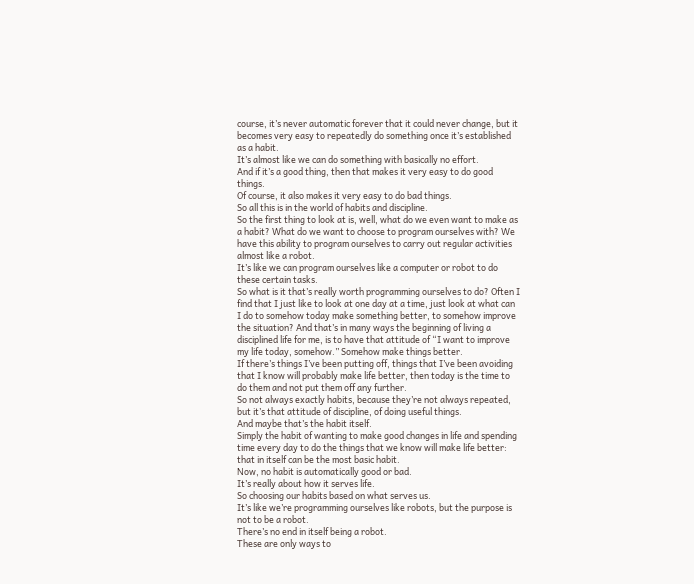course, it’s never automatic forever that it could never change, but it becomes very easy to repeatedly do something once it’s established as a habit.
It’s almost like we can do something with basically no effort.
And if it’s a good thing, then that makes it very easy to do good things.
Of course, it also makes it very easy to do bad things.
So all this is in the world of habits and discipline.
So the first thing to look at is, well, what do we even want to make as a habit? What do we want to choose to program ourselves with? We have this ability to program ourselves to carry out regular activities almost like a robot.
It’s like we can program ourselves like a computer or robot to do these certain tasks.
So what is it that’s really worth programming ourselves to do? Often I find that I just like to look at one day at a time, just look at what can I do to somehow today make something better, to somehow improve the situation? And that’s in many ways the beginning of living a disciplined life for me, is to have that attitude of “I want to improve my life today, somehow.” Somehow make things better.
If there’s things I’ve been putting off, things that I’ve been avoiding that I know will probably make life better, then today is the time to do them and not put them off any further.
So not always exactly habits, because they’re not always repeated, but it’s that attitude of discipline, of doing useful things.
And maybe that’s the habit itself.
Simply the habit of wanting to make good changes in life and spending time every day to do the things that we know will make life better: that in itself can be the most basic habit.
Now, no habit is automatically good or bad.
It’s really about how it serves life.
So choosing our habits based on what serves us.
It’s like we’re programming ourselves like robots, but the purpose is not to be a robot.
There’s no end in itself being a robot.
These are only ways to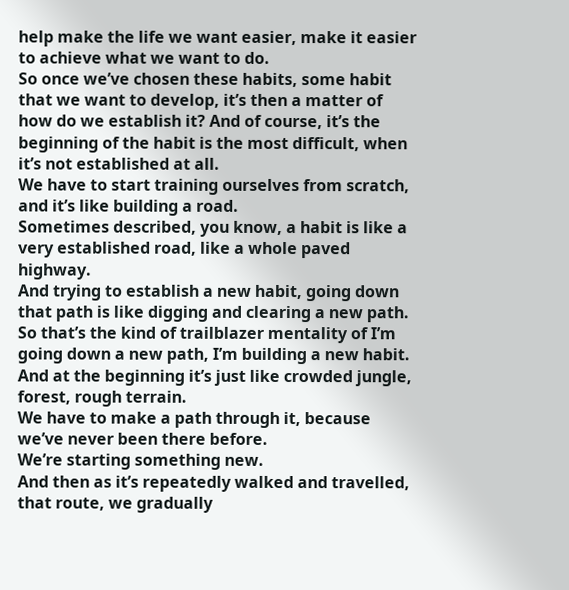help make the life we want easier, make it easier to achieve what we want to do.
So once we’ve chosen these habits, some habit that we want to develop, it’s then a matter of how do we establish it? And of course, it’s the beginning of the habit is the most difficult, when it’s not established at all.
We have to start training ourselves from scratch, and it’s like building a road.
Sometimes described, you know, a habit is like a very established road, like a whole paved highway.
And trying to establish a new habit, going down that path is like digging and clearing a new path.
So that’s the kind of trailblazer mentality of I’m going down a new path, I’m building a new habit.
And at the beginning it’s just like crowded jungle, forest, rough terrain.
We have to make a path through it, because we’ve never been there before.
We’re starting something new.
And then as it’s repeatedly walked and travelled, that route, we gradually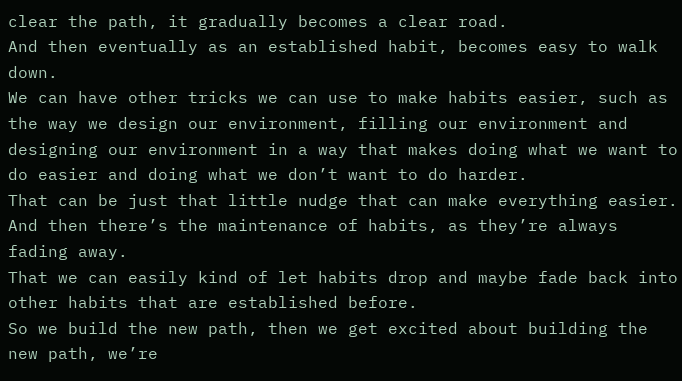clear the path, it gradually becomes a clear road.
And then eventually as an established habit, becomes easy to walk down.
We can have other tricks we can use to make habits easier, such as the way we design our environment, filling our environment and designing our environment in a way that makes doing what we want to do easier and doing what we don’t want to do harder.
That can be just that little nudge that can make everything easier.
And then there’s the maintenance of habits, as they’re always fading away.
That we can easily kind of let habits drop and maybe fade back into other habits that are established before.
So we build the new path, then we get excited about building the new path, we’re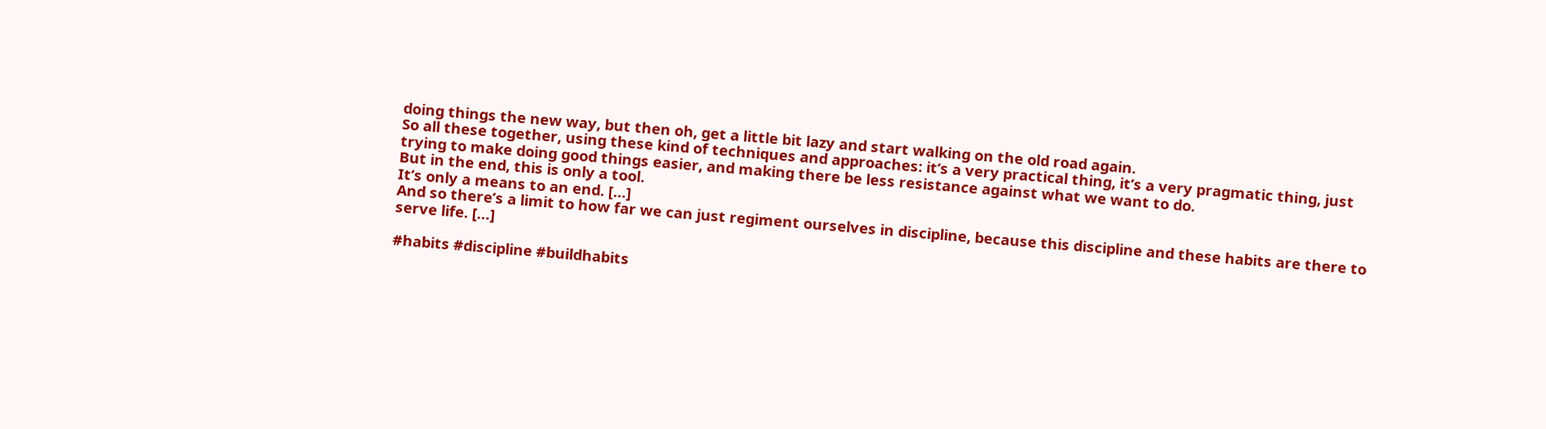doing things the new way, but then oh, get a little bit lazy and start walking on the old road again.
So all these together, using these kind of techniques and approaches: it’s a very practical thing, it’s a very pragmatic thing, just trying to make doing good things easier, and making there be less resistance against what we want to do.
But in the end, this is only a tool.
It’s only a means to an end. […]
And so there’s a limit to how far we can just regiment ourselves in discipline, because this discipline and these habits are there to serve life. […]

#habits #discipline #buildhabits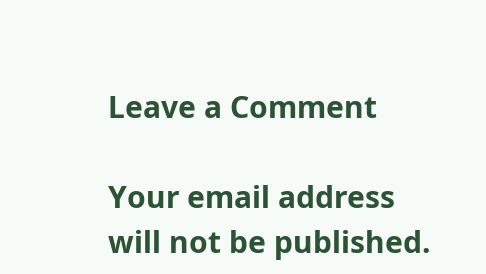Leave a Comment

Your email address will not be published.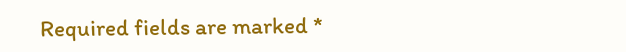Required fields are marked *